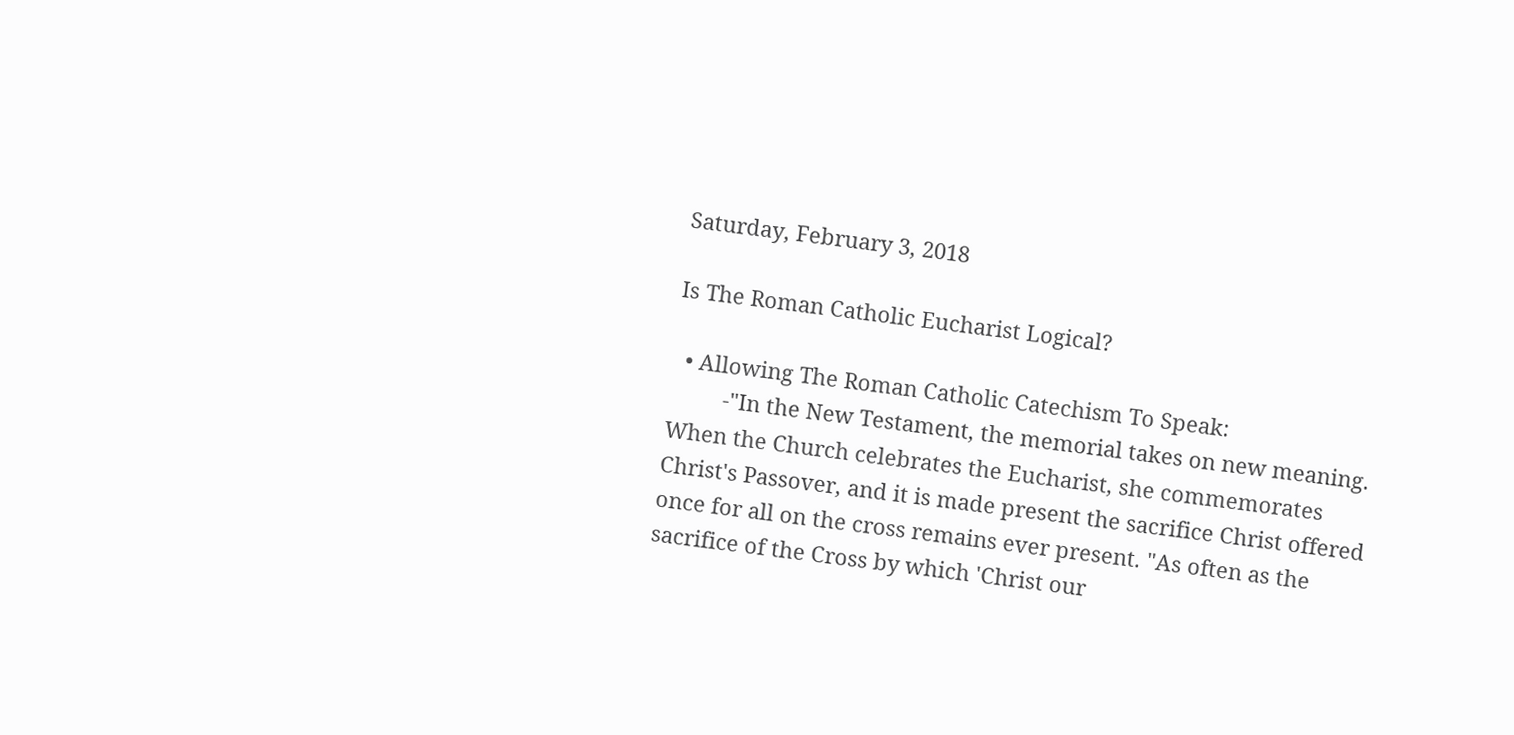Saturday, February 3, 2018

Is The Roman Catholic Eucharist Logical?

  • Allowing The Roman Catholic Catechism To Speak:
         -"In the New Testament, the memorial takes on new meaning. When the Church celebrates the Eucharist, she commemorates Christ's Passover, and it is made present the sacrifice Christ offered once for all on the cross remains ever present. "As often as the sacrifice of the Cross by which 'Christ our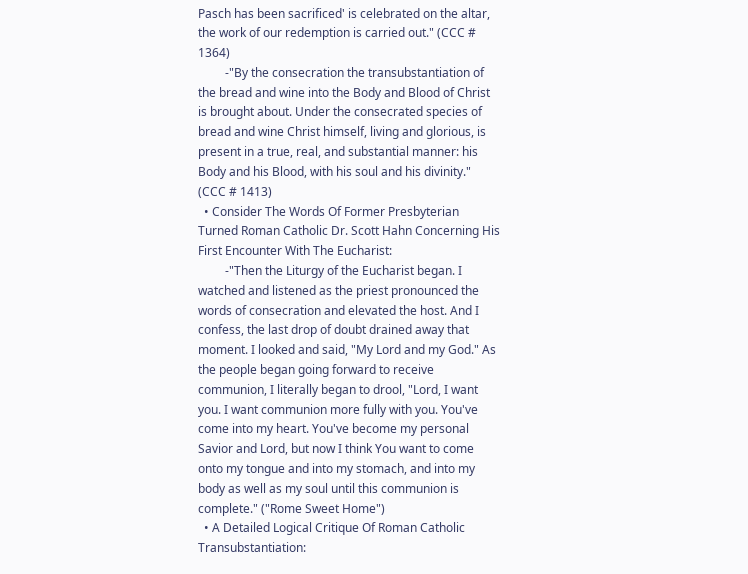Pasch has been sacrificed' is celebrated on the altar, the work of our redemption is carried out." (CCC # 1364)
         -"By the consecration the transubstantiation of the bread and wine into the Body and Blood of Christ is brought about. Under the consecrated species of bread and wine Christ himself, living and glorious, is present in a true, real, and substantial manner: his Body and his Blood, with his soul and his divinity." (CCC # 1413)
  • Consider The Words Of Former Presbyterian Turned Roman Catholic Dr. Scott Hahn Concerning His First Encounter With The Eucharist:
         -"Then the Liturgy of the Eucharist began. I watched and listened as the priest pronounced the words of consecration and elevated the host. And I confess, the last drop of doubt drained away that moment. I looked and said, "My Lord and my God." As the people began going forward to receive communion, I literally began to drool, "Lord, I want you. I want communion more fully with you. You've come into my heart. You've become my personal Savior and Lord, but now I think You want to come onto my tongue and into my stomach, and into my body as well as my soul until this communion is complete." ("Rome Sweet Home")
  • A Detailed Logical Critique Of Roman Catholic Transubstantiation: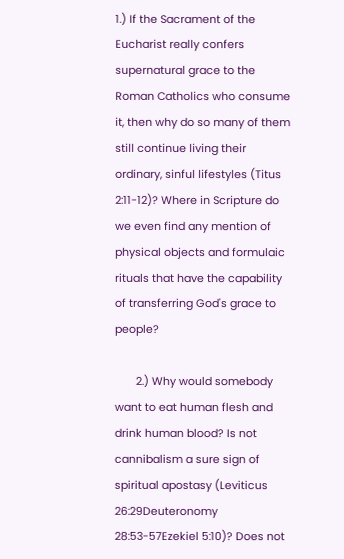1.) If the Sacrament of the Eucharist really confers supernatural grace to the Roman Catholics who consume it, then why do so many of them still continue living their ordinary, sinful lifestyles (Titus 2:11-12)? Where in Scripture do we even find any mention of physical objects and formulaic rituals that have the capability of transferring God's grace to people?

       2.) Why would somebody want to eat human flesh and drink human blood? Is not cannibalism a sure sign of spiritual apostasy (Leviticus 26:29Deuteronomy 28:53-57Ezekiel 5:10)? Does not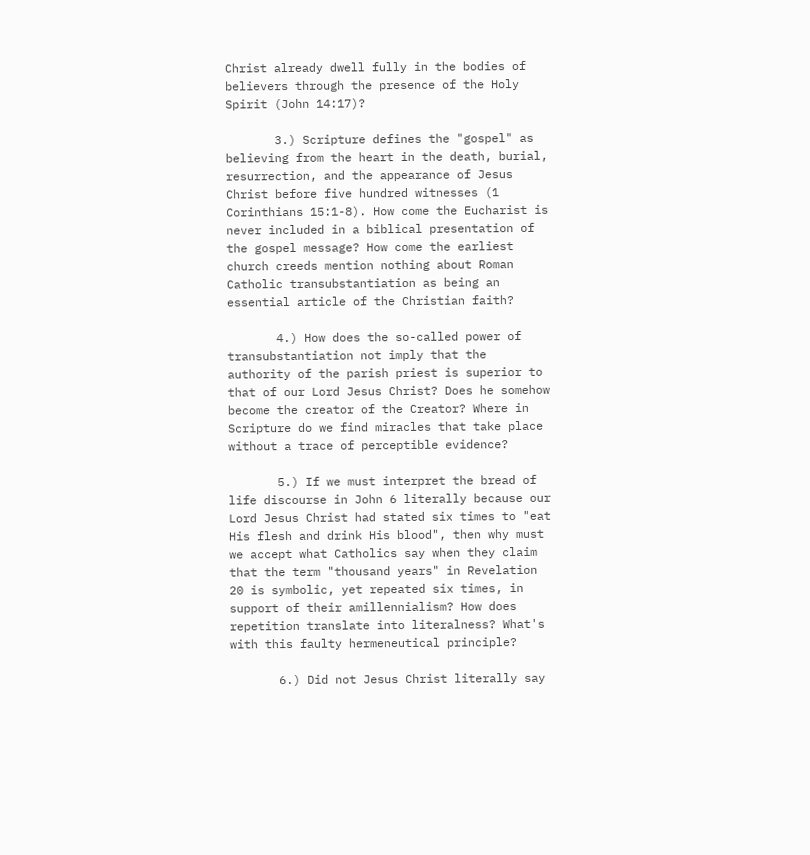Christ already dwell fully in the bodies of believers through the presence of the Holy Spirit (John 14:17)?

       3.) Scripture defines the "gospel" as believing from the heart in the death, burial, resurrection, and the appearance of Jesus Christ before five hundred witnesses (1 Corinthians 15:1-8). How come the Eucharist is never included in a biblical presentation of the gospel message? How come the earliest church creeds mention nothing about Roman Catholic transubstantiation as being an essential article of the Christian faith?

       4.) How does the so-called power of transubstantiation not imply that the authority of the parish priest is superior to that of our Lord Jesus Christ? Does he somehow become the creator of the Creator? Where in Scripture do we find miracles that take place without a trace of perceptible evidence?

       5.) If we must interpret the bread of life discourse in John 6 literally because our Lord Jesus Christ had stated six times to "eat His flesh and drink His blood", then why must we accept what Catholics say when they claim that the term "thousand years" in Revelation 20 is symbolic, yet repeated six times, in support of their amillennialism? How does repetition translate into literalness? What's with this faulty hermeneutical principle?

       6.) Did not Jesus Christ literally say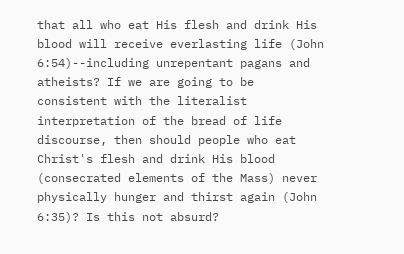that all who eat His flesh and drink His blood will receive everlasting life (John 6:54)--including unrepentant pagans and atheists? If we are going to be consistent with the literalist interpretation of the bread of life discourse, then should people who eat Christ's flesh and drink His blood (consecrated elements of the Mass) never physically hunger and thirst again (John 6:35)? Is this not absurd?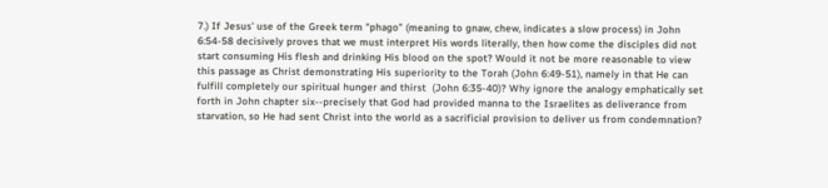7.) If Jesus' use of the Greek term "phago" (meaning to gnaw, chew, indicates a slow process) in John 6:54-58 decisively proves that we must interpret His words literally, then how come the disciples did not start consuming His flesh and drinking His blood on the spot? Would it not be more reasonable to view this passage as Christ demonstrating His superiority to the Torah (John 6:49-51), namely in that He can fulfill completely our spiritual hunger and thirst  (John 6:35-40)? Why ignore the analogy emphatically set forth in John chapter six--precisely that God had provided manna to the Israelites as deliverance from starvation, so He had sent Christ into the world as a sacrificial provision to deliver us from condemnation?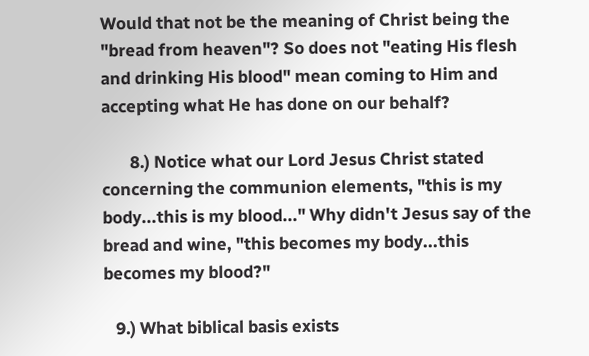Would that not be the meaning of Christ being the "bread from heaven"? So does not "eating His flesh and drinking His blood" mean coming to Him and accepting what He has done on our behalf?

       8.) Notice what our Lord Jesus Christ stated concerning the communion elements, "this is my body...this is my blood..." Why didn't Jesus say of the bread and wine, "this becomes my body...this becomes my blood?"

   9.) What biblical basis exists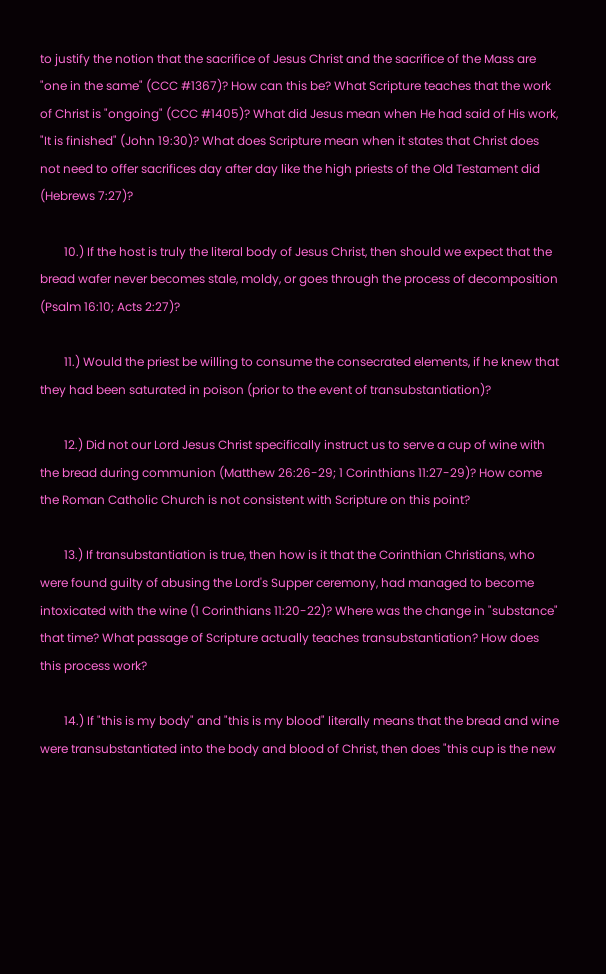to justify the notion that the sacrifice of Jesus Christ and the sacrifice of the Mass are "one in the same" (CCC #1367)? How can this be? What Scripture teaches that the work of Christ is "ongoing" (CCC #1405)? What did Jesus mean when He had said of His work, "It is finished" (John 19:30)? What does Scripture mean when it states that Christ does not need to offer sacrifices day after day like the high priests of the Old Testament did (Hebrews 7:27)?

        10.) If the host is truly the literal body of Jesus Christ, then should we expect that the bread wafer never becomes stale, moldy, or goes through the process of decomposition (Psalm 16:10; Acts 2:27)?

        11.) Would the priest be willing to consume the consecrated elements, if he knew that they had been saturated in poison (prior to the event of transubstantiation)?

        12.) Did not our Lord Jesus Christ specifically instruct us to serve a cup of wine with the bread during communion (Matthew 26:26-29; 1 Corinthians 11:27-29)? How come the Roman Catholic Church is not consistent with Scripture on this point?

        13.) If transubstantiation is true, then how is it that the Corinthian Christians, who were found guilty of abusing the Lord's Supper ceremony, had managed to become intoxicated with the wine (1 Corinthians 11:20-22)? Where was the change in "substance" that time? What passage of Scripture actually teaches transubstantiation? How does this process work?

        14.) If "this is my body" and "this is my blood" literally means that the bread and wine were transubstantiated into the body and blood of Christ, then does "this cup is the new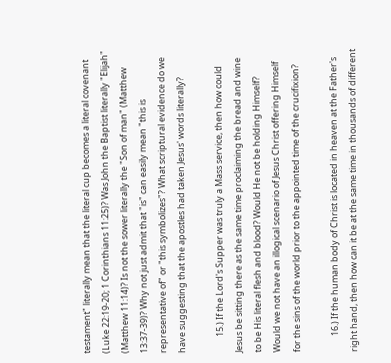testament" literally mean that the literal cup becomes a literal covenant (Luke 22:19-20; 1 Corinthians 11:25)? Was John the Baptist literally "Elijah" (Matthew 11:14)? Is not the sower literally the "Son of man" (Matthew 13:37-39)? Why not just admit that "is" can easily mean "this is representative of" or "this symbolizes"? What scriptural evidence do we have suggesting that the apostles had taken Jesus' words literally?

        15.) If the Lord's Supper was truly a Mass service, then how could Jesus be sitting there as the same time proclaiming the bread and wine to be His literal flesh and blood? Would He not be holding Himself? Would we not have an illogical scenario of Jesus Christ offering Himself for the sins of the world prior to the appointed time of the crucifixion?

        16.) If the human body of Christ is located in heaven at the Father's right hand, then how can it be at the same time in thousands of different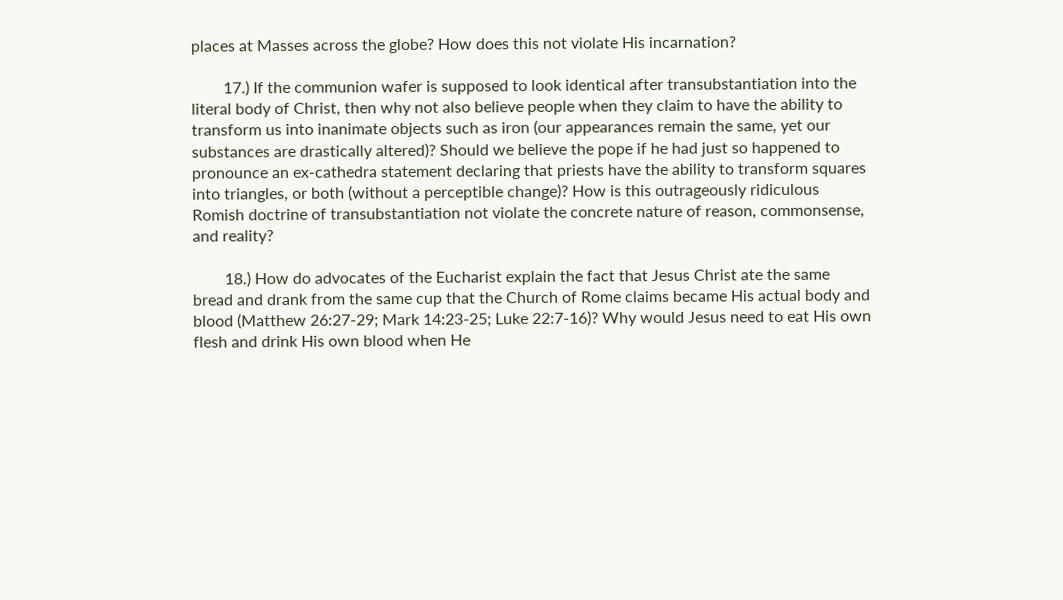places at Masses across the globe? How does this not violate His incarnation?

        17.) If the communion wafer is supposed to look identical after transubstantiation into the literal body of Christ, then why not also believe people when they claim to have the ability to transform us into inanimate objects such as iron (our appearances remain the same, yet our substances are drastically altered)? Should we believe the pope if he had just so happened to pronounce an ex-cathedra statement declaring that priests have the ability to transform squares into triangles, or both (without a perceptible change)? How is this outrageously ridiculous Romish doctrine of transubstantiation not violate the concrete nature of reason, commonsense, and reality?

        18.) How do advocates of the Eucharist explain the fact that Jesus Christ ate the same bread and drank from the same cup that the Church of Rome claims became His actual body and blood (Matthew 26:27-29; Mark 14:23-25; Luke 22:7-16)? Why would Jesus need to eat His own flesh and drink His own blood when He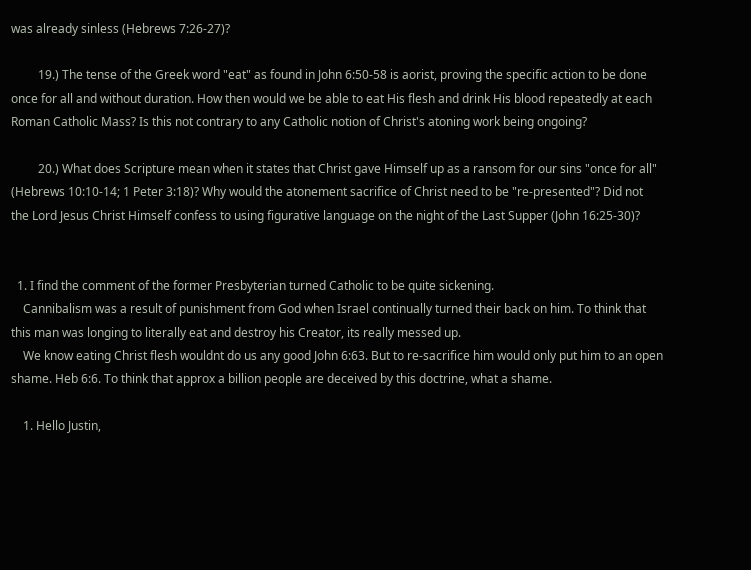was already sinless (Hebrews 7:26-27)?

         19.) The tense of the Greek word "eat" as found in John 6:50-58 is aorist, proving the specific action to be done once for all and without duration. How then would we be able to eat His flesh and drink His blood repeatedly at each Roman Catholic Mass? Is this not contrary to any Catholic notion of Christ's atoning work being ongoing?

         20.) What does Scripture mean when it states that Christ gave Himself up as a ransom for our sins "once for all" (Hebrews 10:10-14; 1 Peter 3:18)? Why would the atonement sacrifice of Christ need to be "re-presented"? Did not the Lord Jesus Christ Himself confess to using figurative language on the night of the Last Supper (John 16:25-30)?


  1. I find the comment of the former Presbyterian turned Catholic to be quite sickening.
    Cannibalism was a result of punishment from God when Israel continually turned their back on him. To think that this man was longing to literally eat and destroy his Creator, its really messed up.
    We know eating Christ flesh wouldnt do us any good John 6:63. But to re-sacrifice him would only put him to an open shame. Heb 6:6. To think that approx a billion people are deceived by this doctrine, what a shame.

    1. Hello Justin,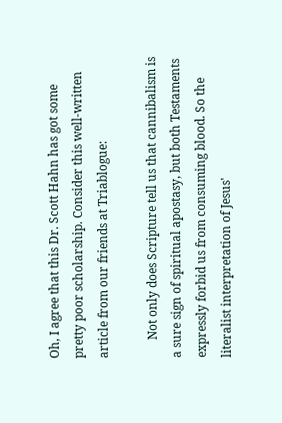Oh, I agree that this Dr. Scott Hahn has got some pretty poor scholarship. Consider this well-written article from our friends at Triablogue:

      Not only does Scripture tell us that cannibalism is a sure sign of spiritual apostasy, but both Testaments expressly forbid us from consuming blood. So the literalist interpretation of Jesus'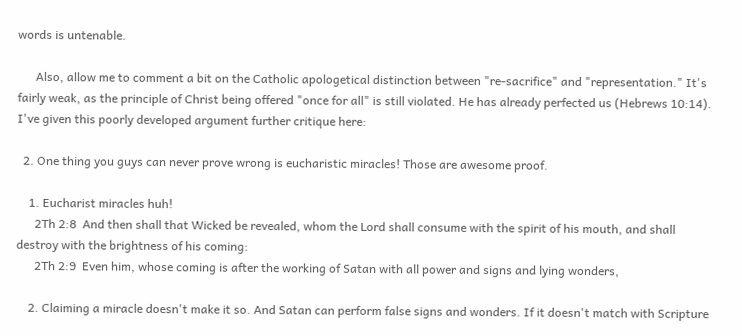words is untenable.

      Also, allow me to comment a bit on the Catholic apologetical distinction between "re-sacrifice" and "representation." It's fairly weak, as the principle of Christ being offered "once for all" is still violated. He has already perfected us (Hebrews 10:14). I've given this poorly developed argument further critique here:

  2. One thing you guys can never prove wrong is eucharistic miracles! Those are awesome proof.

    1. Eucharist miracles huh!
      2Th 2:8  And then shall that Wicked be revealed, whom the Lord shall consume with the spirit of his mouth, and shall destroy with the brightness of his coming:
      2Th 2:9  Even him, whose coming is after the working of Satan with all power and signs and lying wonders,

    2. Claiming a miracle doesn't make it so. And Satan can perform false signs and wonders. If it doesn't match with Scripture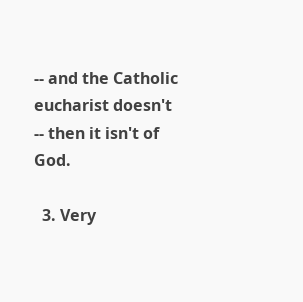-- and the Catholic eucharist doesn't -- then it isn't of God.

  3. Very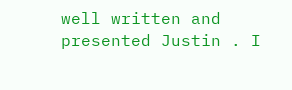well written and presented Justin . I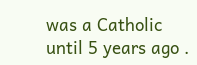was a Catholic until 5 years ago .